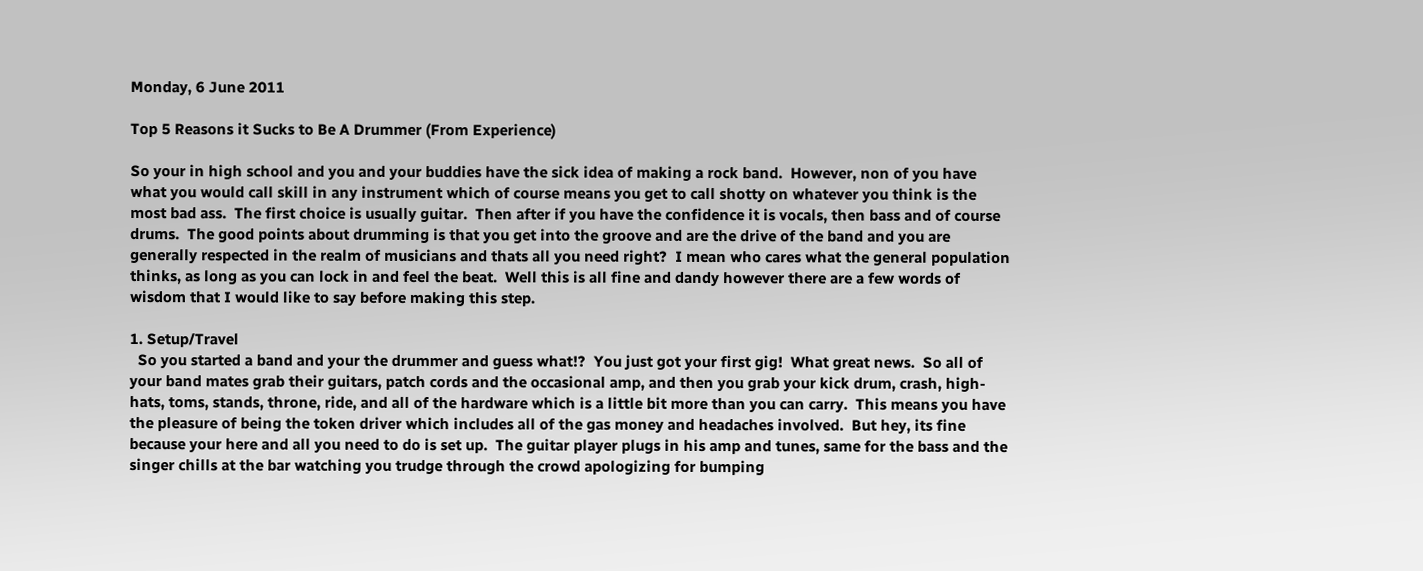Monday, 6 June 2011

Top 5 Reasons it Sucks to Be A Drummer (From Experience)

So your in high school and you and your buddies have the sick idea of making a rock band.  However, non of you have what you would call skill in any instrument which of course means you get to call shotty on whatever you think is the most bad ass.  The first choice is usually guitar.  Then after if you have the confidence it is vocals, then bass and of course drums.  The good points about drumming is that you get into the groove and are the drive of the band and you are generally respected in the realm of musicians and thats all you need right?  I mean who cares what the general population thinks, as long as you can lock in and feel the beat.  Well this is all fine and dandy however there are a few words of wisdom that I would like to say before making this step.

1. Setup/Travel
  So you started a band and your the drummer and guess what!?  You just got your first gig!  What great news.  So all of your band mates grab their guitars, patch cords and the occasional amp, and then you grab your kick drum, crash, high-hats, toms, stands, throne, ride, and all of the hardware which is a little bit more than you can carry.  This means you have the pleasure of being the token driver which includes all of the gas money and headaches involved.  But hey, its fine because your here and all you need to do is set up.  The guitar player plugs in his amp and tunes, same for the bass and the singer chills at the bar watching you trudge through the crowd apologizing for bumping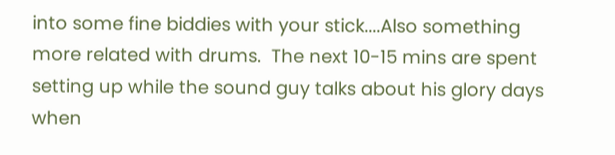into some fine biddies with your stick....Also something more related with drums.  The next 10-15 mins are spent setting up while the sound guy talks about his glory days when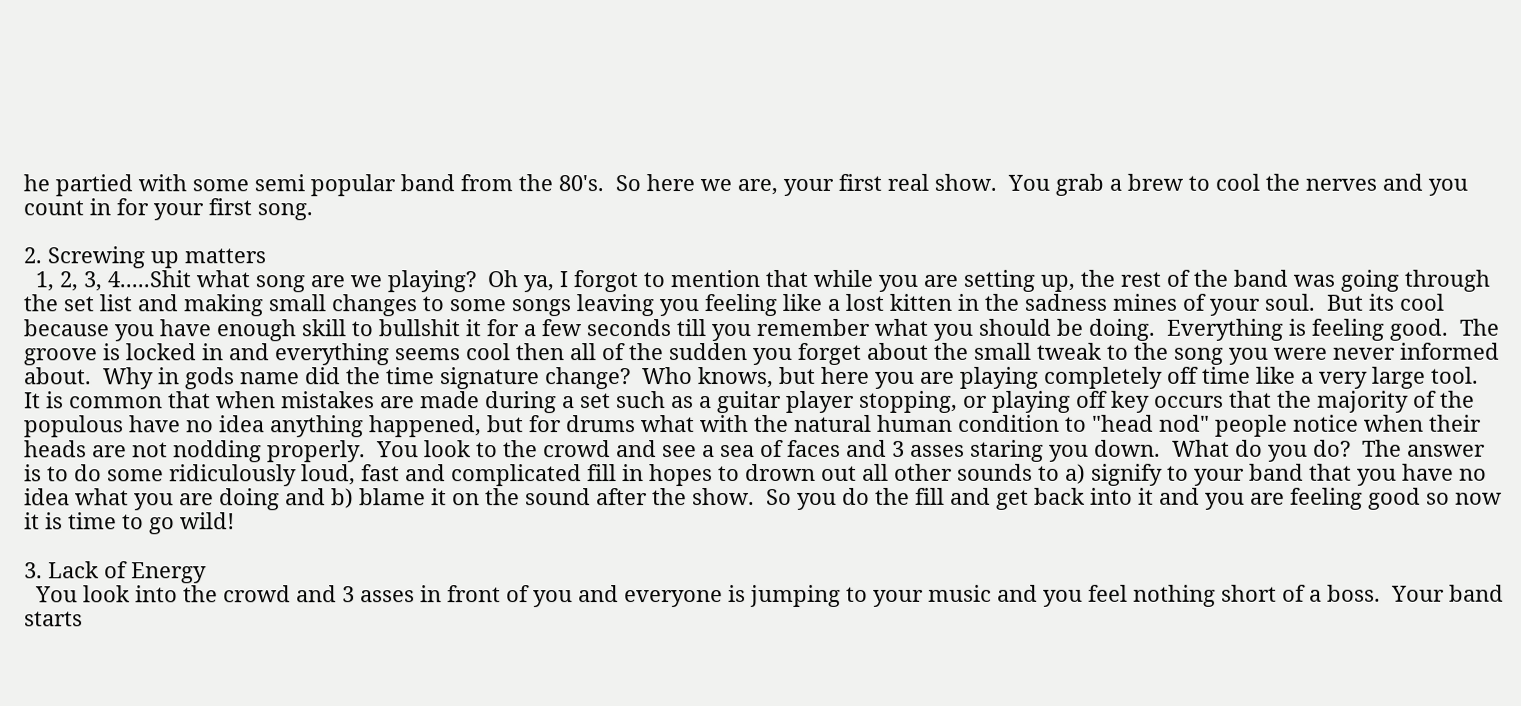he partied with some semi popular band from the 80's.  So here we are, your first real show.  You grab a brew to cool the nerves and you count in for your first song.

2. Screwing up matters
  1, 2, 3, 4.....Shit what song are we playing?  Oh ya, I forgot to mention that while you are setting up, the rest of the band was going through the set list and making small changes to some songs leaving you feeling like a lost kitten in the sadness mines of your soul.  But its cool because you have enough skill to bullshit it for a few seconds till you remember what you should be doing.  Everything is feeling good.  The groove is locked in and everything seems cool then all of the sudden you forget about the small tweak to the song you were never informed about.  Why in gods name did the time signature change?  Who knows, but here you are playing completely off time like a very large tool.  It is common that when mistakes are made during a set such as a guitar player stopping, or playing off key occurs that the majority of the populous have no idea anything happened, but for drums what with the natural human condition to "head nod" people notice when their heads are not nodding properly.  You look to the crowd and see a sea of faces and 3 asses staring you down.  What do you do?  The answer is to do some ridiculously loud, fast and complicated fill in hopes to drown out all other sounds to a) signify to your band that you have no idea what you are doing and b) blame it on the sound after the show.  So you do the fill and get back into it and you are feeling good so now it is time to go wild!

3. Lack of Energy
  You look into the crowd and 3 asses in front of you and everyone is jumping to your music and you feel nothing short of a boss.  Your band starts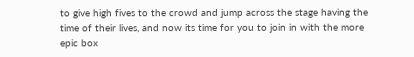to give high fives to the crowd and jump across the stage having the time of their lives, and now its time for you to join in with the more epic box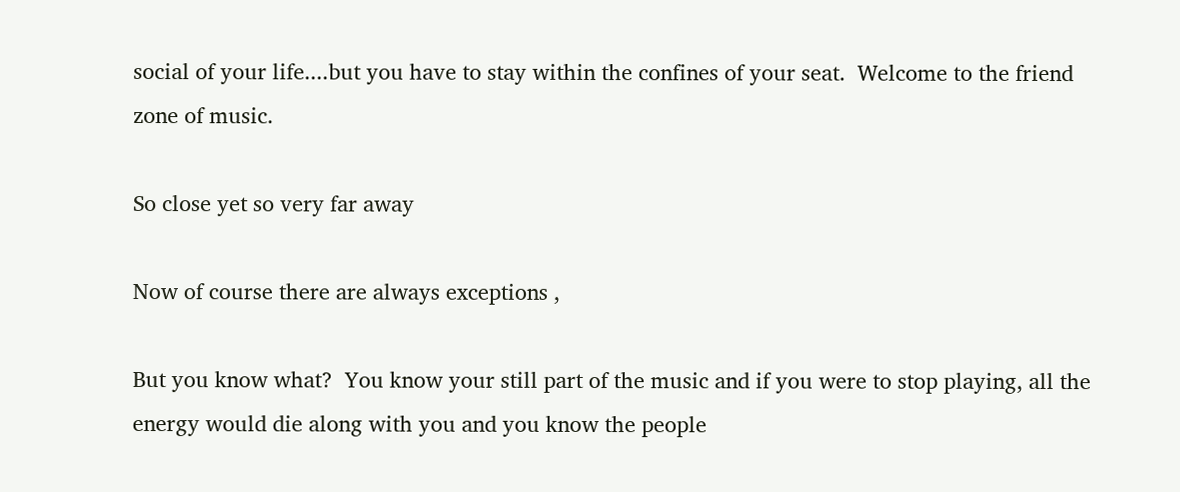social of your life....but you have to stay within the confines of your seat.  Welcome to the friend zone of music.

So close yet so very far away

Now of course there are always exceptions ,

But you know what?  You know your still part of the music and if you were to stop playing, all the energy would die along with you and you know the people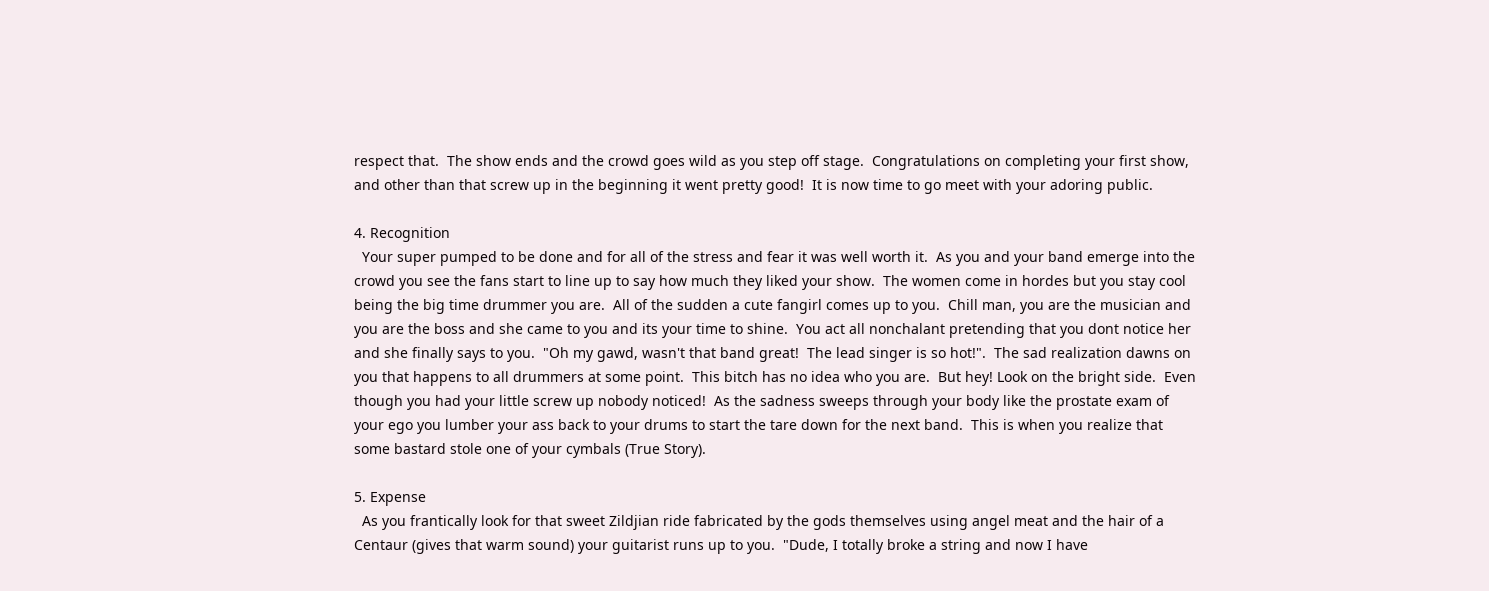respect that.  The show ends and the crowd goes wild as you step off stage.  Congratulations on completing your first show, and other than that screw up in the beginning it went pretty good!  It is now time to go meet with your adoring public.

4. Recognition
  Your super pumped to be done and for all of the stress and fear it was well worth it.  As you and your band emerge into the crowd you see the fans start to line up to say how much they liked your show.  The women come in hordes but you stay cool being the big time drummer you are.  All of the sudden a cute fangirl comes up to you.  Chill man, you are the musician and you are the boss and she came to you and its your time to shine.  You act all nonchalant pretending that you dont notice her and she finally says to you.  "Oh my gawd, wasn't that band great!  The lead singer is so hot!".  The sad realization dawns on you that happens to all drummers at some point.  This bitch has no idea who you are.  But hey! Look on the bright side.  Even though you had your little screw up nobody noticed!  As the sadness sweeps through your body like the prostate exam of your ego you lumber your ass back to your drums to start the tare down for the next band.  This is when you realize that some bastard stole one of your cymbals (True Story).

5. Expense
  As you frantically look for that sweet Zildjian ride fabricated by the gods themselves using angel meat and the hair of a Centaur (gives that warm sound) your guitarist runs up to you.  "Dude, I totally broke a string and now I have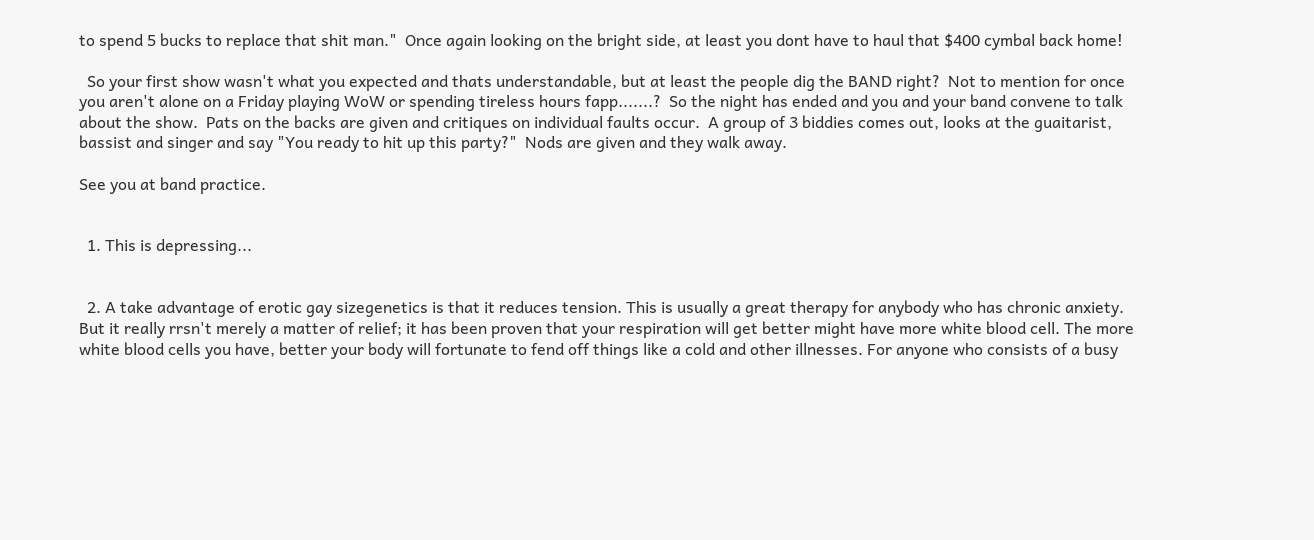to spend 5 bucks to replace that shit man."  Once again looking on the bright side, at least you dont have to haul that $400 cymbal back home!

  So your first show wasn't what you expected and thats understandable, but at least the people dig the BAND right?  Not to mention for once you aren't alone on a Friday playing WoW or spending tireless hours fapp.......?  So the night has ended and you and your band convene to talk about the show.  Pats on the backs are given and critiques on individual faults occur.  A group of 3 biddies comes out, looks at the guaitarist, bassist and singer and say "You ready to hit up this party?"  Nods are given and they walk away.

See you at band practice.


  1. This is depressing...


  2. A take advantage of erotic gay sizegenetics is that it reduces tension. This is usually a great therapy for anybody who has chronic anxiety. But it really rrsn't merely a matter of relief; it has been proven that your respiration will get better might have more white blood cell. The more white blood cells you have, better your body will fortunate to fend off things like a cold and other illnesses. For anyone who consists of a busy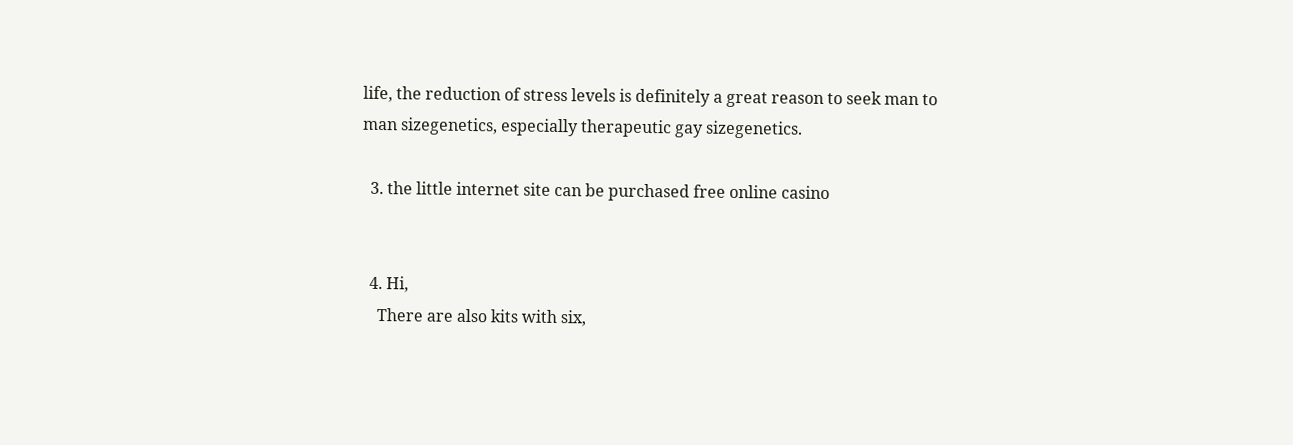life, the reduction of stress levels is definitely a great reason to seek man to man sizegenetics, especially therapeutic gay sizegenetics.

  3. the little internet site can be purchased free online casino


  4. Hi,
    There are also kits with six,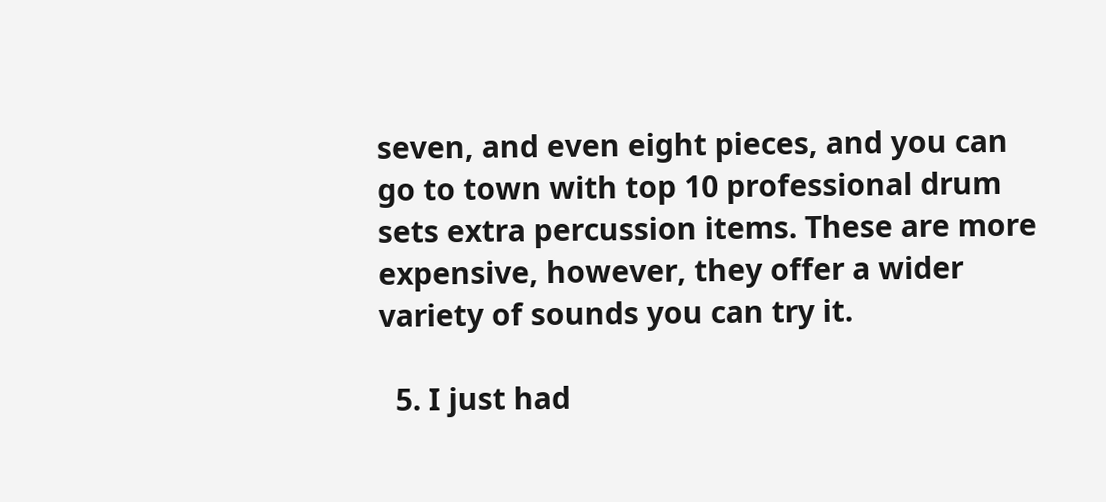seven, and even eight pieces, and you can go to town with top 10 professional drum sets extra percussion items. These are more expensive, however, they offer a wider variety of sounds you can try it.

  5. I just had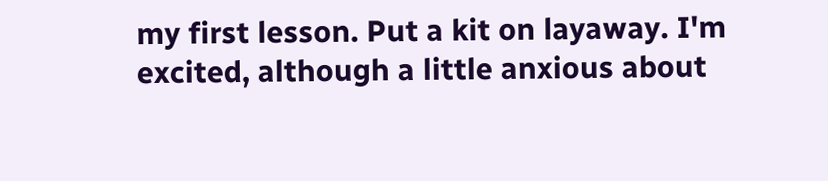my first lesson. Put a kit on layaway. I'm excited, although a little anxious about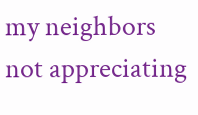my neighbors not appreciating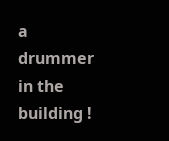a drummer in the building !